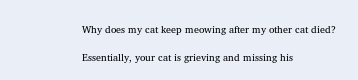Why does my cat keep meowing after my other cat died?

Essentially, your cat is grieving and missing his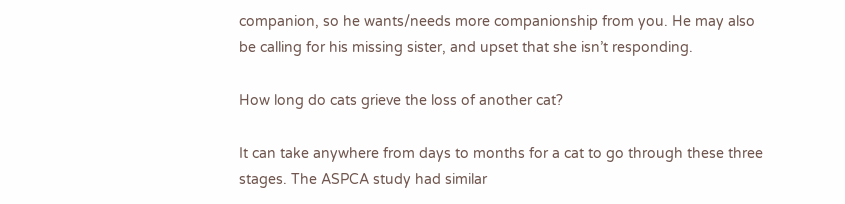companion, so he wants/needs more companionship from you. He may also be calling for his missing sister, and upset that she isn’t responding.

How long do cats grieve the loss of another cat?

It can take anywhere from days to months for a cat to go through these three stages. The ASPCA study had similar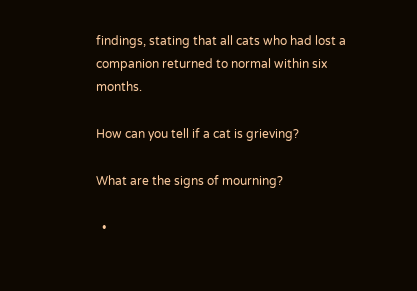findings, stating that all cats who had lost a companion returned to normal within six months.

How can you tell if a cat is grieving?

What are the signs of mourning?

  •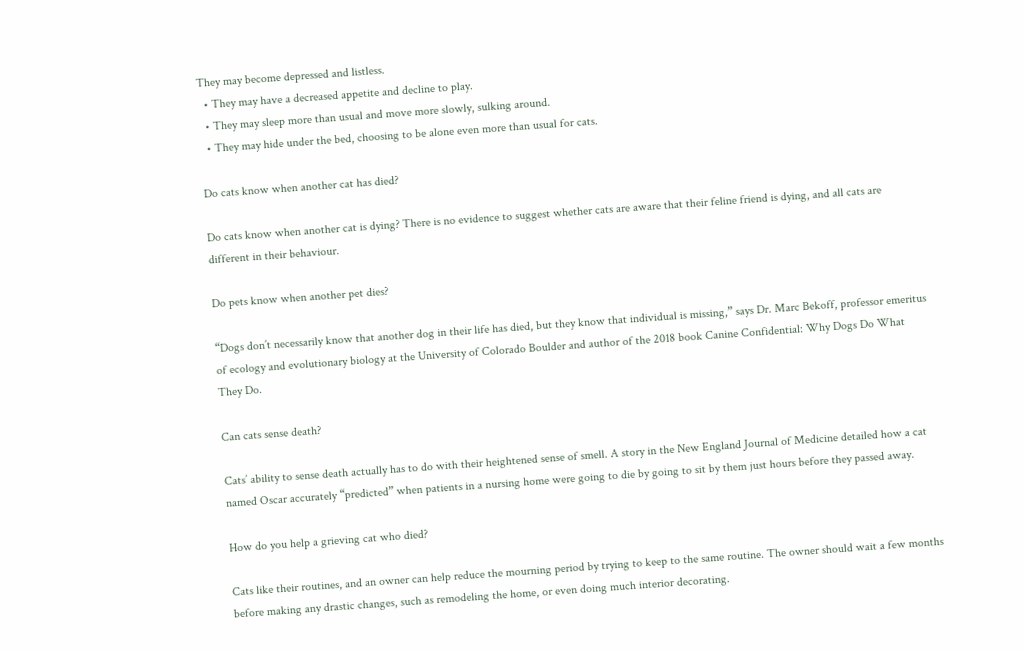They may become depressed and listless.
  • They may have a decreased appetite and decline to play.
  • They may sleep more than usual and move more slowly, sulking around.
  • They may hide under the bed, choosing to be alone even more than usual for cats.

Do cats know when another cat has died?

Do cats know when another cat is dying? There is no evidence to suggest whether cats are aware that their feline friend is dying, and all cats are different in their behaviour.

Do pets know when another pet dies?

“Dogs don’t necessarily know that another dog in their life has died, but they know that individual is missing,” says Dr. Marc Bekoff, professor emeritus of ecology and evolutionary biology at the University of Colorado Boulder and author of the 2018 book Canine Confidential: Why Dogs Do What They Do.

Can cats sense death?

Cats’ ability to sense death actually has to do with their heightened sense of smell. A story in the New England Journal of Medicine detailed how a cat named Oscar accurately “predicted” when patients in a nursing home were going to die by going to sit by them just hours before they passed away.

How do you help a grieving cat who died?

Cats like their routines, and an owner can help reduce the mourning period by trying to keep to the same routine. The owner should wait a few months before making any drastic changes, such as remodeling the home, or even doing much interior decorating.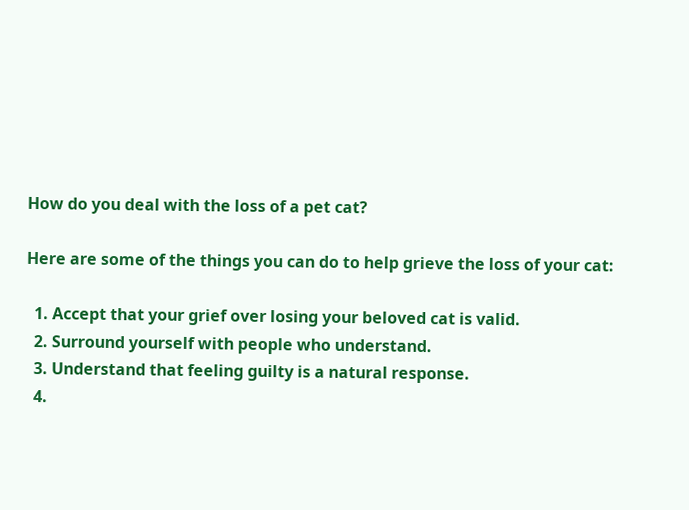How do you deal with the loss of a pet cat?

Here are some of the things you can do to help grieve the loss of your cat:

  1. Accept that your grief over losing your beloved cat is valid.
  2. Surround yourself with people who understand.
  3. Understand that feeling guilty is a natural response.
  4.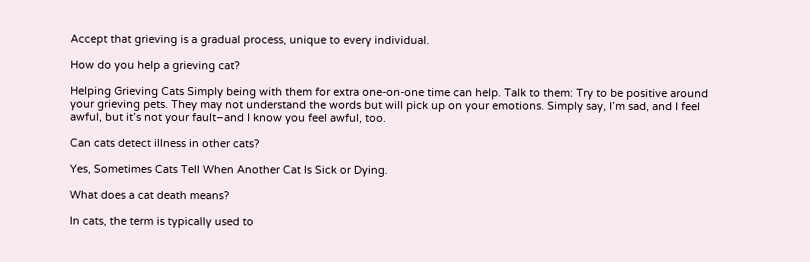Accept that grieving is a gradual process, unique to every individual.

How do you help a grieving cat?

Helping Grieving Cats Simply being with them for extra one-on-one time can help. Talk to them: Try to be positive around your grieving pets. They may not understand the words but will pick up on your emotions. Simply say, I’m sad, and I feel awful, but it’s not your fault–and I know you feel awful, too.

Can cats detect illness in other cats?

Yes, Sometimes Cats Tell When Another Cat Is Sick or Dying.

What does a cat death means?

In cats, the term is typically used to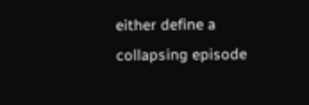either define a collapsing episode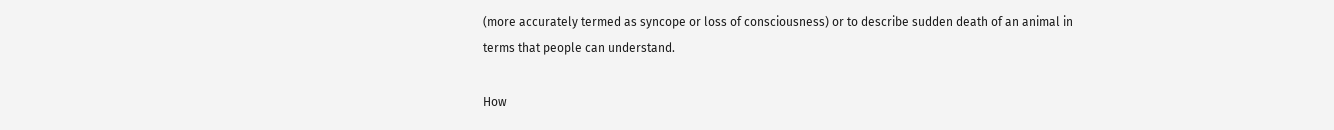(more accurately termed as syncope or loss of consciousness) or to describe sudden death of an animal in terms that people can understand.

How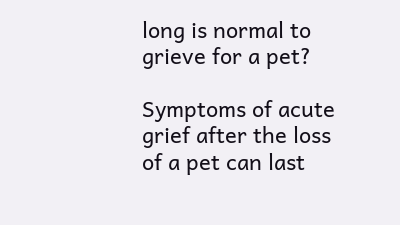long is normal to grieve for a pet?

Symptoms of acute grief after the loss of a pet can last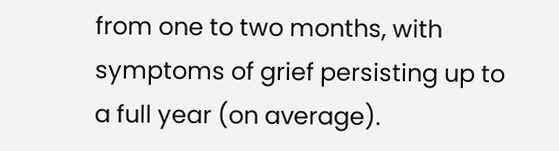from one to two months, with symptoms of grief persisting up to a full year (on average).